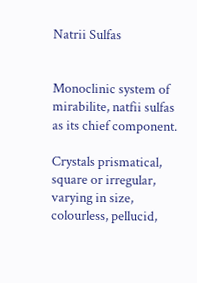Natrii Sulfas


Monoclinic system of mirabilite, natfii sulfas as its chief component.

Crystals prismatical, square or irregular, varying in size, colourless, pellucid,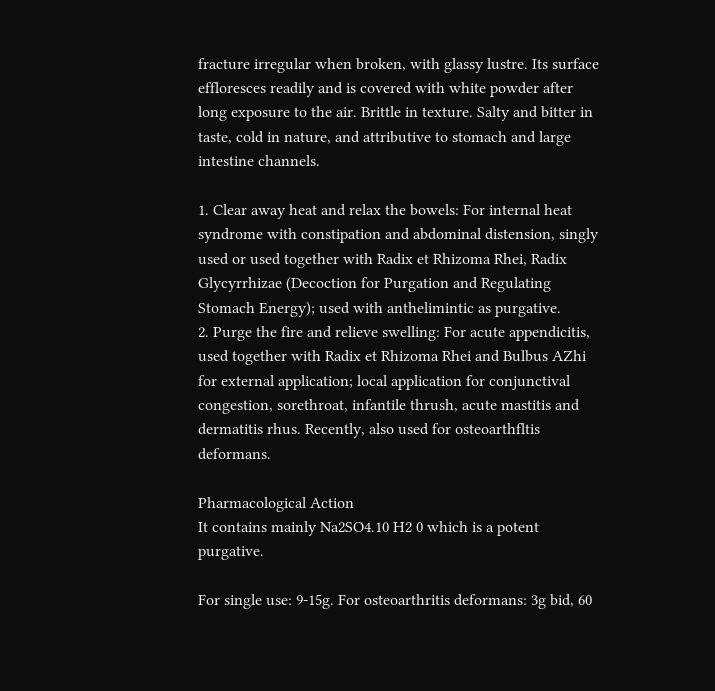fracture irregular when broken, with glassy lustre. Its surface effloresces readily and is covered with white powder after long exposure to the air. Brittle in texture. Salty and bitter in taste, cold in nature, and attributive to stomach and large intestine channels.

1. Clear away heat and relax the bowels: For internal heat syndrome with constipation and abdominal distension, singly used or used together with Radix et Rhizoma Rhei, Radix Glycyrrhizae (Decoction for Purgation and Regulating Stomach Energy); used with anthelimintic as purgative.
2. Purge the fire and relieve swelling: For acute appendicitis, used together with Radix et Rhizoma Rhei and Bulbus AZhi for external application; local application for conjunctival congestion, sorethroat, infantile thrush, acute mastitis and dermatitis rhus. Recently, also used for osteoarthfltis deformans.

Pharmacological Action
It contains mainly Na2SO4.10 H2 0 which is a potent purgative.

For single use: 9-15g. For osteoarthritis deformans: 3g bid, 60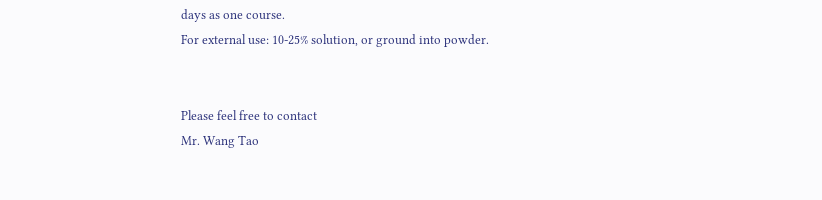days as one course.
For external use: 10-25% solution, or ground into powder.


Please feel free to contact
Mr. Wang Tao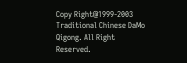Copy Right@1999-2003 Traditional Chinese DaMo Qigong. All Right Reserved.